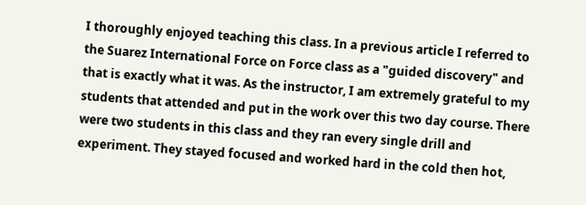I thoroughly enjoyed teaching this class. In a previous article I referred to the Suarez International Force on Force class as a "guided discovery" and that is exactly what it was. As the instructor, I am extremely grateful to my students that attended and put in the work over this two day course. There were two students in this class and they ran every single drill and experiment. They stayed focused and worked hard in the cold then hot,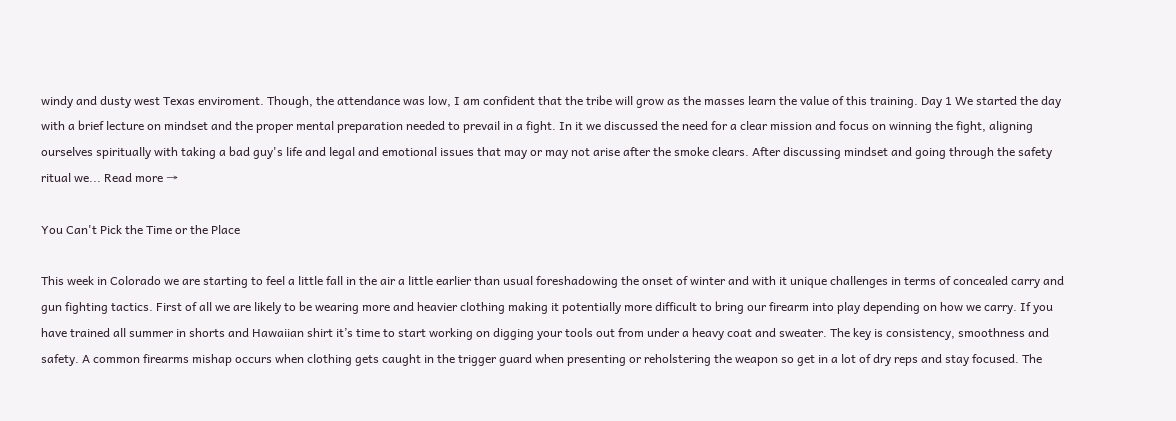windy and dusty west Texas enviroment. Though, the attendance was low, I am confident that the tribe will grow as the masses learn the value of this training. Day 1 We started the day with a brief lecture on mindset and the proper mental preparation needed to prevail in a fight. In it we discussed the need for a clear mission and focus on winning the fight, aligning ourselves spiritually with taking a bad guy's life and legal and emotional issues that may or may not arise after the smoke clears. After discussing mindset and going through the safety ritual we... Read more →

You Can't Pick the Time or the Place

This week in Colorado we are starting to feel a little fall in the air a little earlier than usual foreshadowing the onset of winter and with it unique challenges in terms of concealed carry and gun fighting tactics. First of all we are likely to be wearing more and heavier clothing making it potentially more difficult to bring our firearm into play depending on how we carry. If you have trained all summer in shorts and Hawaiian shirt it’s time to start working on digging your tools out from under a heavy coat and sweater. The key is consistency, smoothness and safety. A common firearms mishap occurs when clothing gets caught in the trigger guard when presenting or reholstering the weapon so get in a lot of dry reps and stay focused. The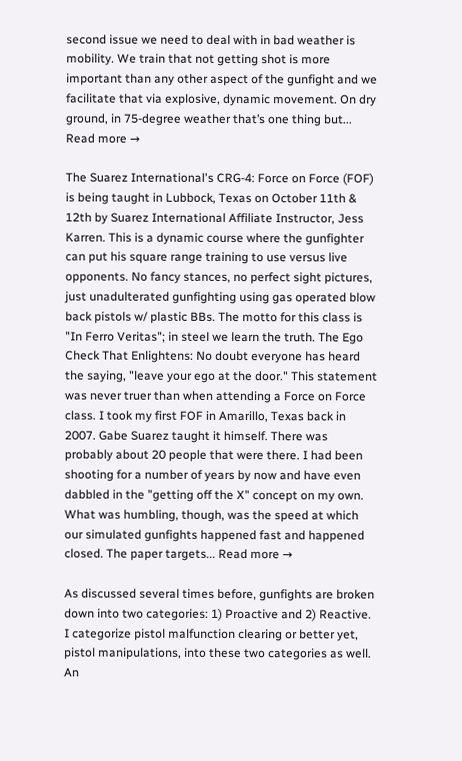second issue we need to deal with in bad weather is mobility. We train that not getting shot is more important than any other aspect of the gunfight and we facilitate that via explosive, dynamic movement. On dry ground, in 75-degree weather that’s one thing but... Read more →

The Suarez International's CRG-4: Force on Force (FOF) is being taught in Lubbock, Texas on October 11th & 12th by Suarez International Affiliate Instructor, Jess Karren. This is a dynamic course where the gunfighter can put his square range training to use versus live opponents. No fancy stances, no perfect sight pictures, just unadulterated gunfighting using gas operated blow back pistols w/ plastic BBs. The motto for this class is "In Ferro Veritas"; in steel we learn the truth. The Ego Check That Enlightens: No doubt everyone has heard the saying, "leave your ego at the door." This statement was never truer than when attending a Force on Force class. I took my first FOF in Amarillo, Texas back in 2007. Gabe Suarez taught it himself. There was probably about 20 people that were there. I had been shooting for a number of years by now and have even dabbled in the "getting off the X" concept on my own. What was humbling, though, was the speed at which our simulated gunfights happened fast and happened closed. The paper targets... Read more →

As discussed several times before, gunfights are broken down into two categories: 1) Proactive and 2) Reactive. I categorize pistol malfunction clearing or better yet, pistol manipulations, into these two categories as well. An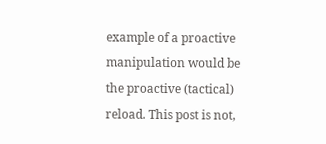example of a proactive manipulation would be the proactive (tactical) reload. This post is not,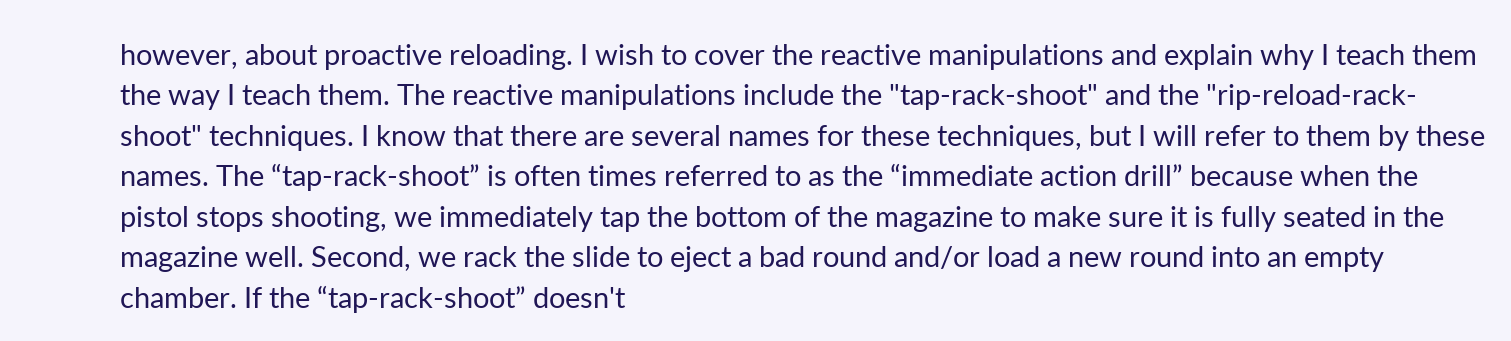however, about proactive reloading. I wish to cover the reactive manipulations and explain why I teach them the way I teach them. The reactive manipulations include the "tap-rack-shoot" and the "rip-reload-rack-shoot" techniques. I know that there are several names for these techniques, but I will refer to them by these names. The “tap-rack-shoot” is often times referred to as the “immediate action drill” because when the pistol stops shooting, we immediately tap the bottom of the magazine to make sure it is fully seated in the magazine well. Second, we rack the slide to eject a bad round and/or load a new round into an empty chamber. If the “tap-rack-shoot” doesn't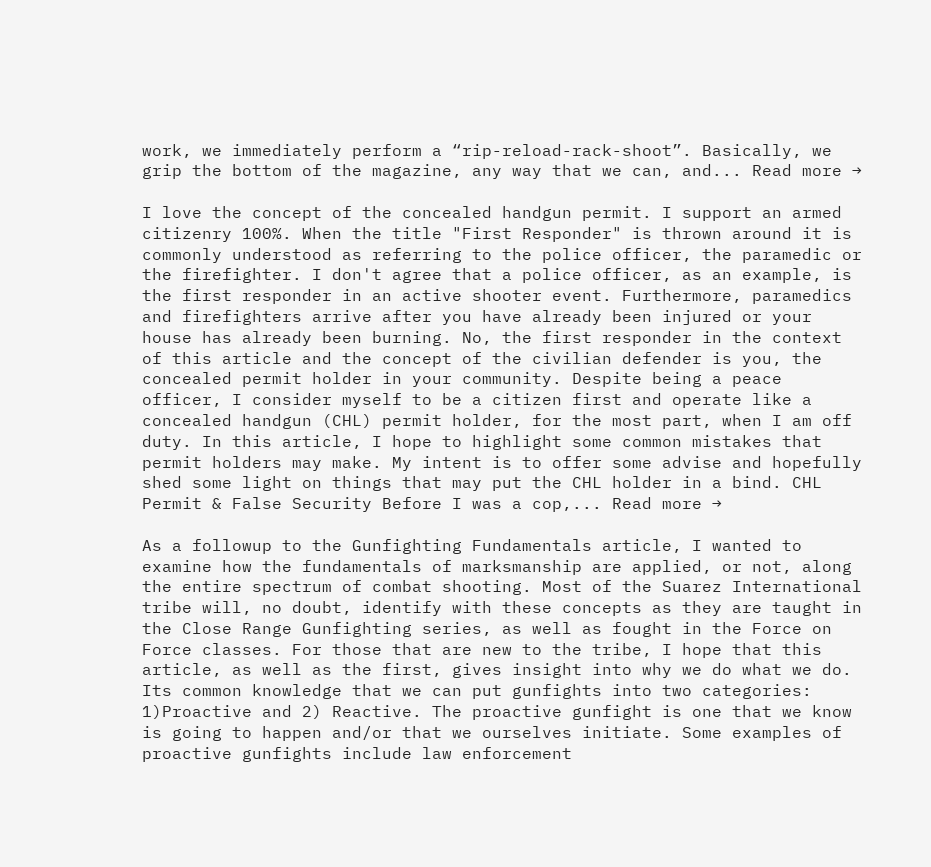work, we immediately perform a “rip-reload-rack-shoot”. Basically, we grip the bottom of the magazine, any way that we can, and... Read more →

I love the concept of the concealed handgun permit. I support an armed citizenry 100%. When the title "First Responder" is thrown around it is commonly understood as referring to the police officer, the paramedic or the firefighter. I don't agree that a police officer, as an example, is the first responder in an active shooter event. Furthermore, paramedics and firefighters arrive after you have already been injured or your house has already been burning. No, the first responder in the context of this article and the concept of the civilian defender is you, the concealed permit holder in your community. Despite being a peace officer, I consider myself to be a citizen first and operate like a concealed handgun (CHL) permit holder, for the most part, when I am off duty. In this article, I hope to highlight some common mistakes that permit holders may make. My intent is to offer some advise and hopefully shed some light on things that may put the CHL holder in a bind. CHL Permit & False Security Before I was a cop,... Read more →

As a followup to the Gunfighting Fundamentals article, I wanted to examine how the fundamentals of marksmanship are applied, or not, along the entire spectrum of combat shooting. Most of the Suarez International tribe will, no doubt, identify with these concepts as they are taught in the Close Range Gunfighting series, as well as fought in the Force on Force classes. For those that are new to the tribe, I hope that this article, as well as the first, gives insight into why we do what we do. Its common knowledge that we can put gunfights into two categories: 1)Proactive and 2) Reactive. The proactive gunfight is one that we know is going to happen and/or that we ourselves initiate. Some examples of proactive gunfights include law enforcement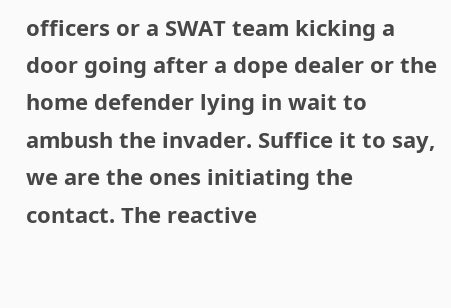officers or a SWAT team kicking a door going after a dope dealer or the home defender lying in wait to ambush the invader. Suffice it to say, we are the ones initiating the contact. The reactive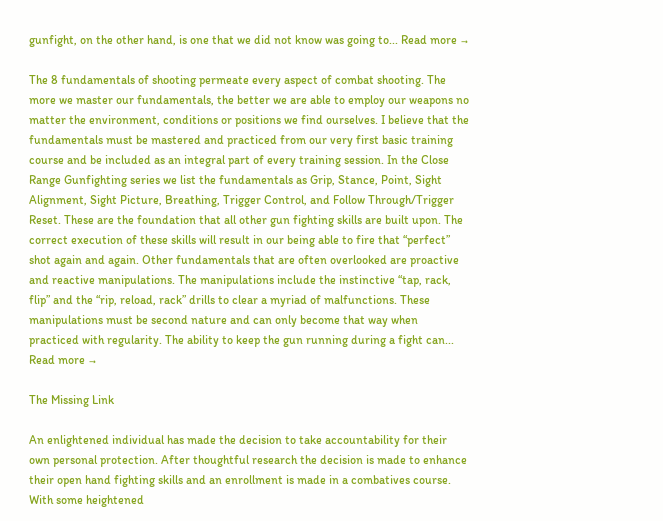gunfight, on the other hand, is one that we did not know was going to... Read more →

The 8 fundamentals of shooting permeate every aspect of combat shooting. The more we master our fundamentals, the better we are able to employ our weapons no matter the environment, conditions or positions we find ourselves. I believe that the fundamentals must be mastered and practiced from our very first basic training course and be included as an integral part of every training session. In the Close Range Gunfighting series we list the fundamentals as Grip, Stance, Point, Sight Alignment, Sight Picture, Breathing, Trigger Control, and Follow Through/Trigger Reset. These are the foundation that all other gun fighting skills are built upon. The correct execution of these skills will result in our being able to fire that “perfect” shot again and again. Other fundamentals that are often overlooked are proactive and reactive manipulations. The manipulations include the instinctive “tap, rack, flip” and the “rip, reload, rack” drills to clear a myriad of malfunctions. These manipulations must be second nature and can only become that way when practiced with regularity. The ability to keep the gun running during a fight can... Read more →

The Missing Link

An enlightened individual has made the decision to take accountability for their own personal protection. After thoughtful research the decision is made to enhance their open hand fighting skills and an enrollment is made in a combatives course. With some heightened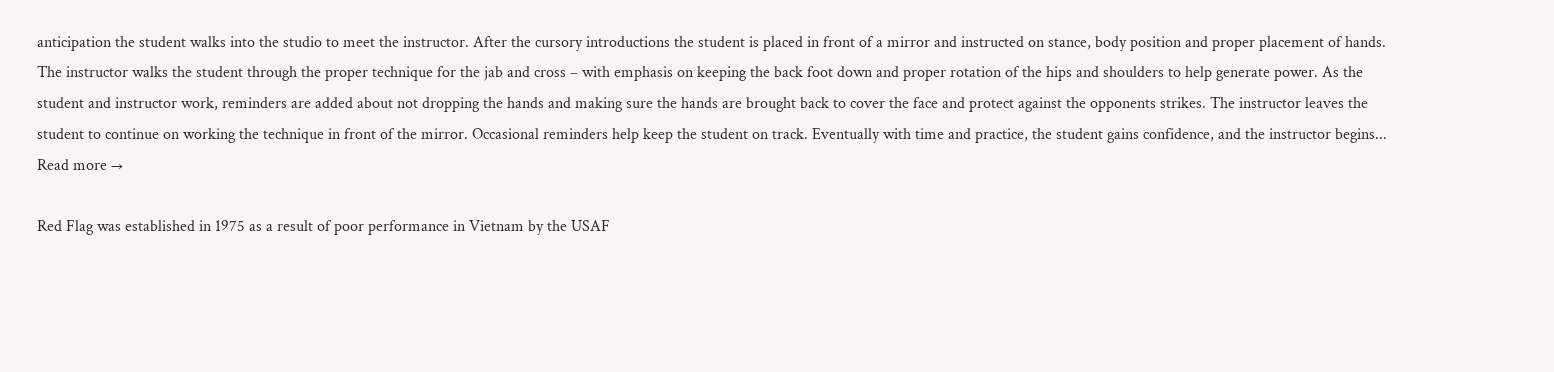anticipation the student walks into the studio to meet the instructor. After the cursory introductions the student is placed in front of a mirror and instructed on stance, body position and proper placement of hands. The instructor walks the student through the proper technique for the jab and cross – with emphasis on keeping the back foot down and proper rotation of the hips and shoulders to help generate power. As the student and instructor work, reminders are added about not dropping the hands and making sure the hands are brought back to cover the face and protect against the opponents strikes. The instructor leaves the student to continue on working the technique in front of the mirror. Occasional reminders help keep the student on track. Eventually with time and practice, the student gains confidence, and the instructor begins... Read more →

Red Flag was established in 1975 as a result of poor performance in Vietnam by the USAF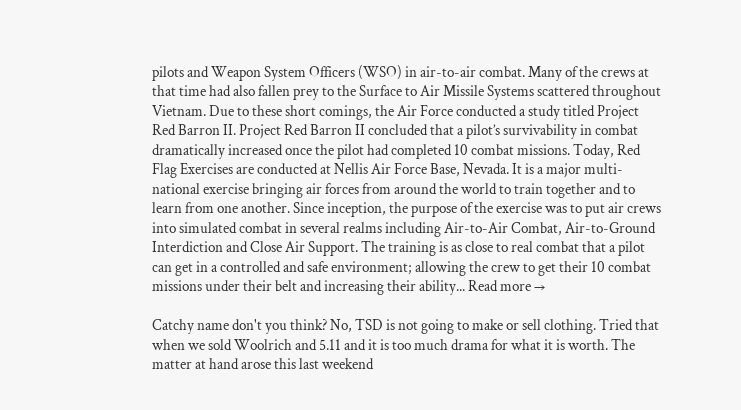pilots and Weapon System Officers (WSO) in air-to-air combat. Many of the crews at that time had also fallen prey to the Surface to Air Missile Systems scattered throughout Vietnam. Due to these short comings, the Air Force conducted a study titled Project Red Barron II. Project Red Barron II concluded that a pilot’s survivability in combat dramatically increased once the pilot had completed 10 combat missions. Today, Red Flag Exercises are conducted at Nellis Air Force Base, Nevada. It is a major multi-national exercise bringing air forces from around the world to train together and to learn from one another. Since inception, the purpose of the exercise was to put air crews into simulated combat in several realms including Air-to-Air Combat, Air-to-Ground Interdiction and Close Air Support. The training is as close to real combat that a pilot can get in a controlled and safe environment; allowing the crew to get their 10 combat missions under their belt and increasing their ability... Read more →

Catchy name don't you think? No, TSD is not going to make or sell clothing. Tried that when we sold Woolrich and 5.11 and it is too much drama for what it is worth. The matter at hand arose this last weekend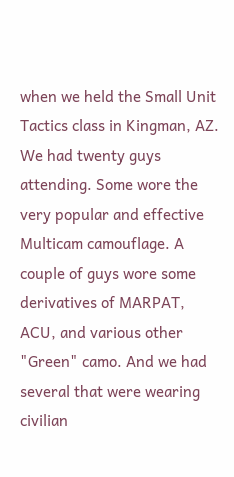when we held the Small Unit Tactics class in Kingman, AZ. We had twenty guys attending. Some wore the very popular and effective Multicam camouflage. A couple of guys wore some derivatives of MARPAT, ACU, and various other "Green" camo. And we had several that were wearing civilian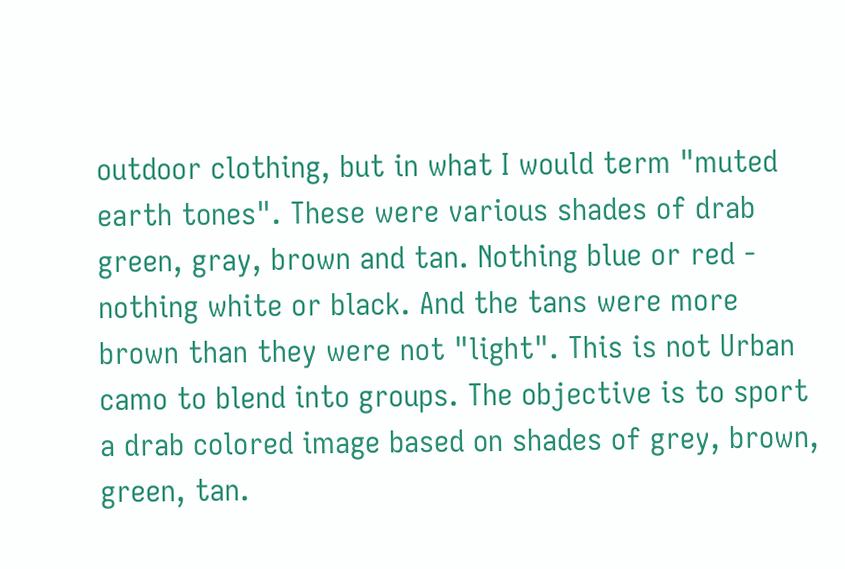outdoor clothing, but in what I would term "muted earth tones". These were various shades of drab green, gray, brown and tan. Nothing blue or red - nothing white or black. And the tans were more brown than they were not "light". This is not Urban camo to blend into groups. The objective is to sport a drab colored image based on shades of grey, brown, green, tan.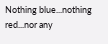Nothing blue...nothing red...nor any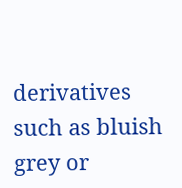derivatives such as bluish grey or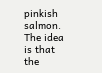pinkish salmon. The idea is that the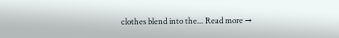clothes blend into the... Read more →